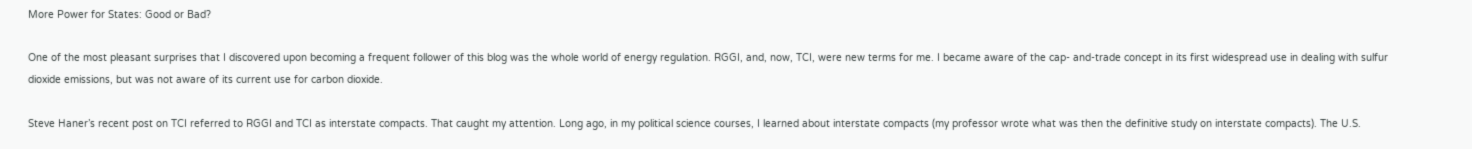More Power for States: Good or Bad?

One of the most pleasant surprises that I discovered upon becoming a frequent follower of this blog was the whole world of energy regulation. RGGI, and, now, TCI, were new terms for me. I became aware of the cap- and-trade concept in its first widespread use in dealing with sulfur dioxide emissions, but was not aware of its current use for carbon dioxide.

Steve Haner’s recent post on TCI referred to RGGI and TCI as interstate compacts. That caught my attention. Long ago, in my political science courses, I learned about interstate compacts (my professor wrote what was then the definitive study on interstate compacts). The U.S.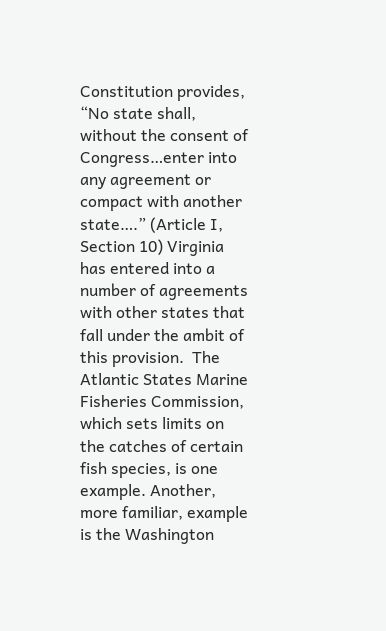Constitution provides, “No state shall, without the consent of Congress…enter into any agreement or compact with another state….” (Article I, Section 10) Virginia has entered into a number of agreements with other states that fall under the ambit of this provision.  The Atlantic States Marine Fisheries Commission, which sets limits on the catches of certain fish species, is one example. Another, more familiar, example is the Washington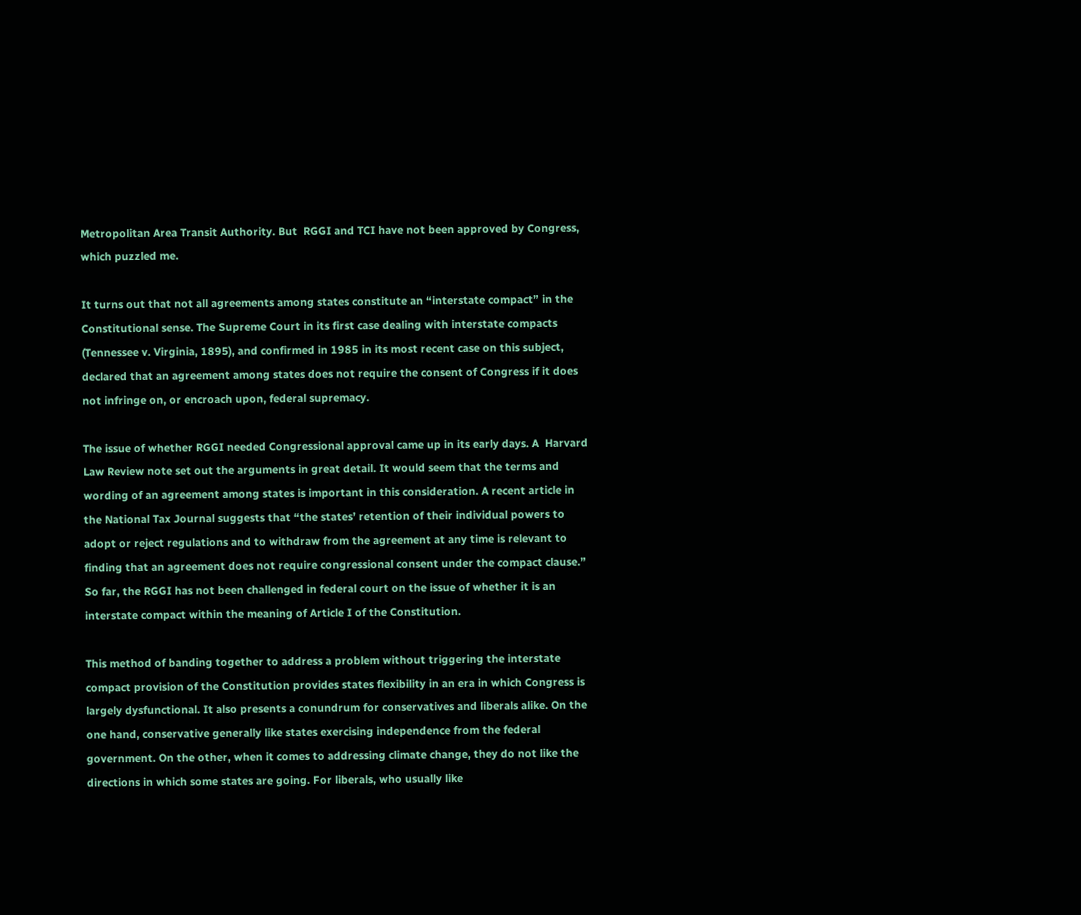Metropolitan Area Transit Authority. But  RGGI and TCI have not been approved by Congress, which puzzled me.

It turns out that not all agreements among states constitute an “interstate compact” in the Constitutional sense. The Supreme Court in its first case dealing with interstate compacts (Tennessee v. Virginia, 1895), and confirmed in 1985 in its most recent case on this subject, declared that an agreement among states does not require the consent of Congress if it does not infringe on, or encroach upon, federal supremacy.

The issue of whether RGGI needed Congressional approval came up in its early days. A  Harvard Law Review note set out the arguments in great detail. It would seem that the terms and wording of an agreement among states is important in this consideration. A recent article in the National Tax Journal suggests that “the states’ retention of their individual powers to adopt or reject regulations and to withdraw from the agreement at any time is relevant to finding that an agreement does not require congressional consent under the compact clause.” So far, the RGGI has not been challenged in federal court on the issue of whether it is an interstate compact within the meaning of Article I of the Constitution.

This method of banding together to address a problem without triggering the interstate compact provision of the Constitution provides states flexibility in an era in which Congress is largely dysfunctional. It also presents a conundrum for conservatives and liberals alike. On the one hand, conservative generally like states exercising independence from the federal government. On the other, when it comes to addressing climate change, they do not like the directions in which some states are going. For liberals, who usually like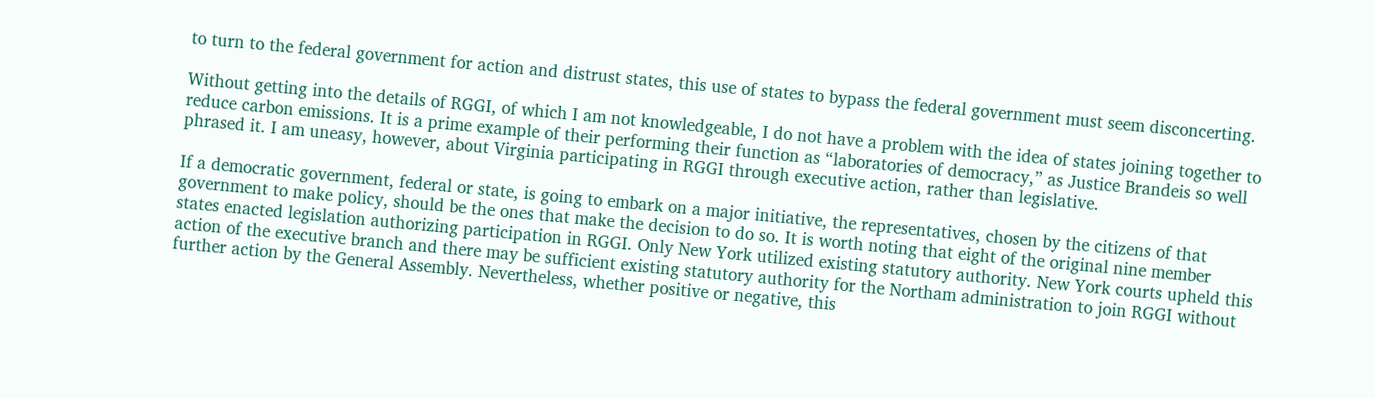to turn to the federal government for action and distrust states, this use of states to bypass the federal government must seem disconcerting.

Without getting into the details of RGGI, of which I am not knowledgeable, I do not have a problem with the idea of states joining together to reduce carbon emissions. It is a prime example of their performing their function as “laboratories of democracy,” as Justice Brandeis so well phrased it. I am uneasy, however, about Virginia participating in RGGI through executive action, rather than legislative.

If a democratic government, federal or state, is going to embark on a major initiative, the representatives, chosen by the citizens of that government to make policy, should be the ones that make the decision to do so. It is worth noting that eight of the original nine member states enacted legislation authorizing participation in RGGI. Only New York utilized existing statutory authority. New York courts upheld this action of the executive branch and there may be sufficient existing statutory authority for the Northam administration to join RGGI without further action by the General Assembly. Nevertheless, whether positive or negative, this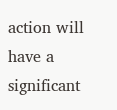action will have a significant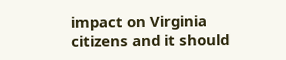impact on Virginia citizens and it should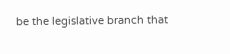be the legislative branch that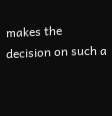makes the decision on such a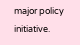major policy initiative.